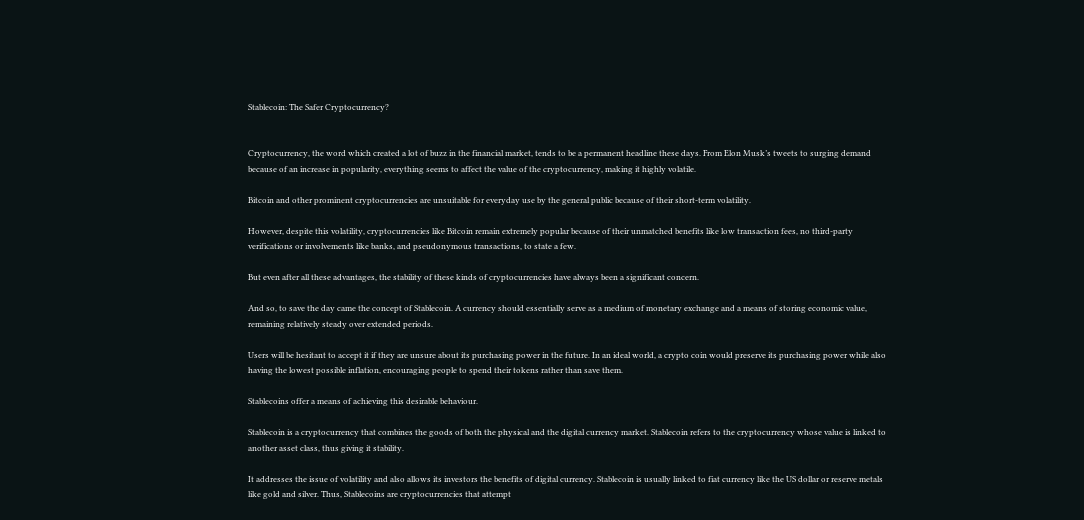Stablecoin: The Safer Cryptocurrency?


Cryptocurrency, the word which created a lot of buzz in the financial market, tends to be a permanent headline these days. From Elon Musk’s tweets to surging demand because of an increase in popularity, everything seems to affect the value of the cryptocurrency, making it highly volatile.

Bitcoin and other prominent cryptocurrencies are unsuitable for everyday use by the general public because of their short-term volatility.

However, despite this volatility, cryptocurrencies like Bitcoin remain extremely popular because of their unmatched benefits like low transaction fees, no third-party verifications or involvements like banks, and pseudonymous transactions, to state a few.

But even after all these advantages, the stability of these kinds of cryptocurrencies have always been a significant concern.

And so, to save the day came the concept of Stablecoin. A currency should essentially serve as a medium of monetary exchange and a means of storing economic value, remaining relatively steady over extended periods.

Users will be hesitant to accept it if they are unsure about its purchasing power in the future. In an ideal world, a crypto coin would preserve its purchasing power while also having the lowest possible inflation, encouraging people to spend their tokens rather than save them.

Stablecoins offer a means of achieving this desirable behaviour.

Stablecoin is a cryptocurrency that combines the goods of both the physical and the digital currency market. Stablecoin refers to the cryptocurrency whose value is linked to another asset class, thus giving it stability.

It addresses the issue of volatility and also allows its investors the benefits of digital currency. Stablecoin is usually linked to fiat currency like the US dollar or reserve metals like gold and silver. Thus, Stablecoins are cryptocurrencies that attempt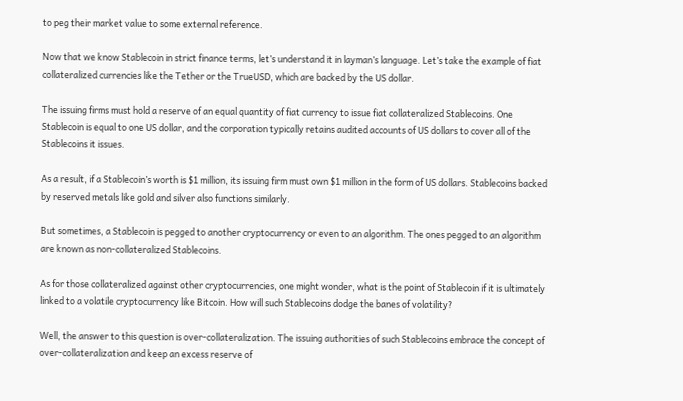to peg their market value to some external reference.

Now that we know Stablecoin in strict finance terms, let’s understand it in layman’s language. Let’s take the example of fiat collateralized currencies like the Tether or the TrueUSD, which are backed by the US dollar.

The issuing firms must hold a reserve of an equal quantity of fiat currency to issue fiat collateralized Stablecoins. One Stablecoin is equal to one US dollar, and the corporation typically retains audited accounts of US dollars to cover all of the Stablecoins it issues.

As a result, if a Stablecoin’s worth is $1 million, its issuing firm must own $1 million in the form of US dollars. Stablecoins backed by reserved metals like gold and silver also functions similarly.

But sometimes, a Stablecoin is pegged to another cryptocurrency or even to an algorithm. The ones pegged to an algorithm are known as non-collateralized Stablecoins.

As for those collateralized against other cryptocurrencies, one might wonder, what is the point of Stablecoin if it is ultimately linked to a volatile cryptocurrency like Bitcoin. How will such Stablecoins dodge the banes of volatility?

Well, the answer to this question is over-collateralization. The issuing authorities of such Stablecoins embrace the concept of over-collateralization and keep an excess reserve of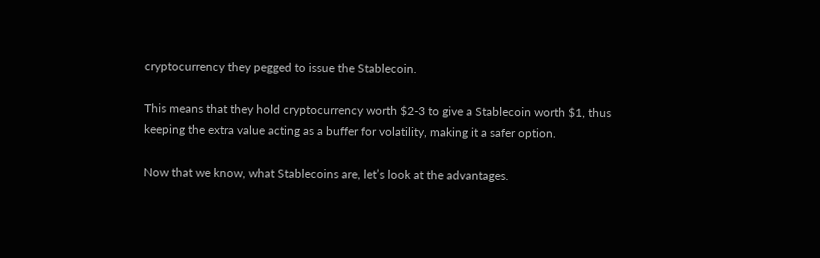cryptocurrency they pegged to issue the Stablecoin.

This means that they hold cryptocurrency worth $2-3 to give a Stablecoin worth $1, thus keeping the extra value acting as a buffer for volatility, making it a safer option.

Now that we know, what Stablecoins are, let’s look at the advantages.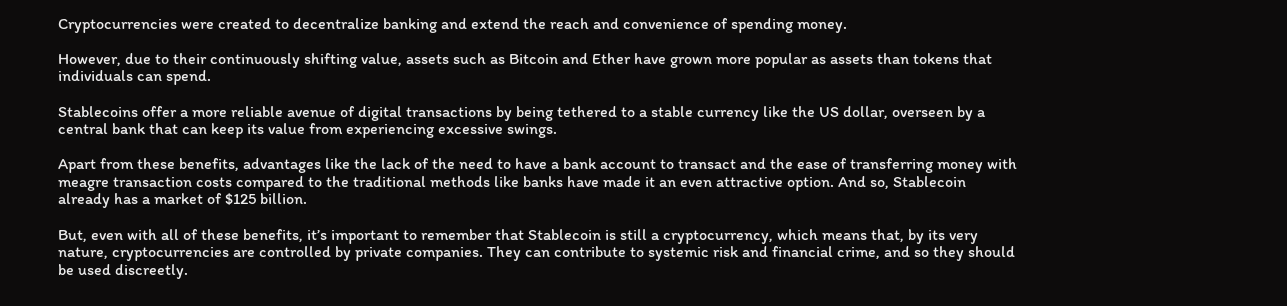Cryptocurrencies were created to decentralize banking and extend the reach and convenience of spending money.

However, due to their continuously shifting value, assets such as Bitcoin and Ether have grown more popular as assets than tokens that individuals can spend.

Stablecoins offer a more reliable avenue of digital transactions by being tethered to a stable currency like the US dollar, overseen by a central bank that can keep its value from experiencing excessive swings.

Apart from these benefits, advantages like the lack of the need to have a bank account to transact and the ease of transferring money with meagre transaction costs compared to the traditional methods like banks have made it an even attractive option. And so, Stablecoin already has a market of $125 billion.

But, even with all of these benefits, it’s important to remember that Stablecoin is still a cryptocurrency, which means that, by its very nature, cryptocurrencies are controlled by private companies. They can contribute to systemic risk and financial crime, and so they should be used discreetly.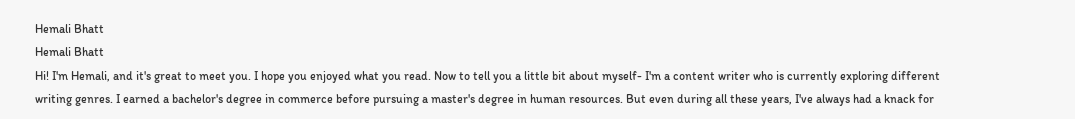Hemali Bhatt
Hemali Bhatt
Hi! I'm Hemali, and it's great to meet you. I hope you enjoyed what you read. Now to tell you a little bit about myself- I'm a content writer who is currently exploring different writing genres. I earned a bachelor's degree in commerce before pursuing a master's degree in human resources. But even during all these years, I've always had a knack for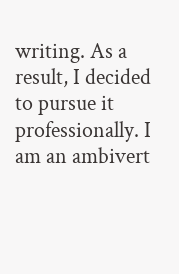writing. As a result, I decided to pursue it professionally. I am an ambivert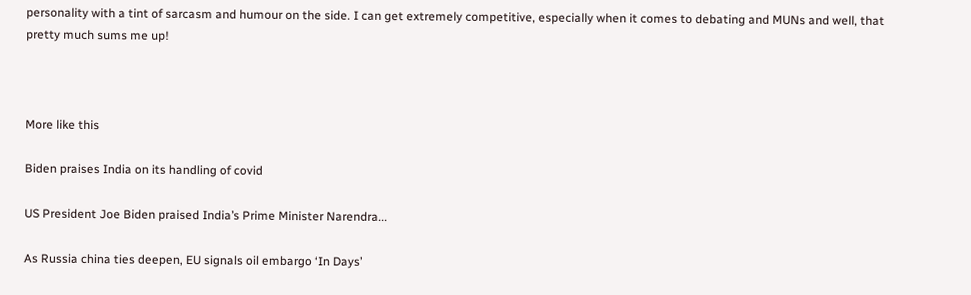personality with a tint of sarcasm and humour on the side. I can get extremely competitive, especially when it comes to debating and MUNs and well, that pretty much sums me up!



More like this

Biden praises India on its handling of covid

US President Joe Biden praised India’s Prime Minister Narendra...

As Russia china ties deepen, EU signals oil embargo ‘In Days’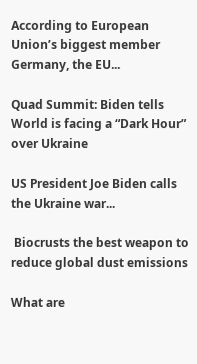According to European Union’s biggest member Germany, the EU...

Quad Summit: Biden tells World is facing a “Dark Hour” over Ukraine

US President Joe Biden calls the Ukraine war...

 Biocrusts the best weapon to reduce global dust emissions

What are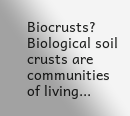Biocrusts?  Biological soil crusts are communities of living...